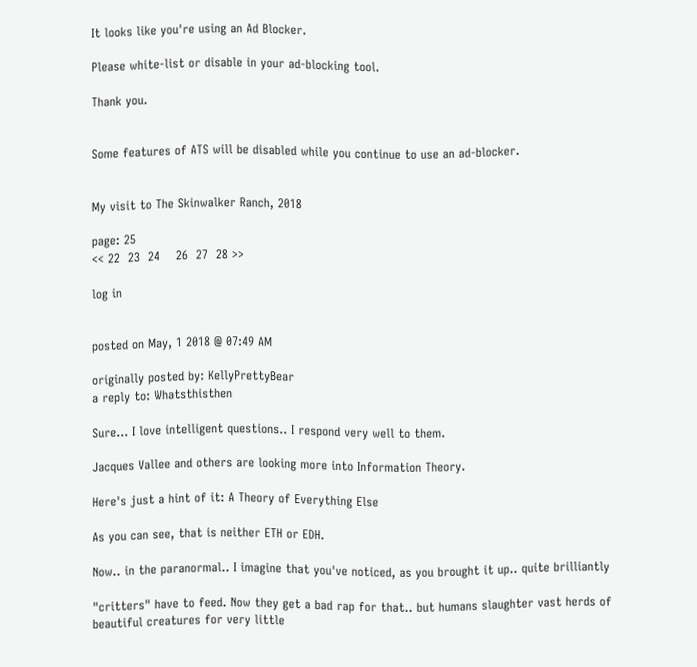It looks like you're using an Ad Blocker.

Please white-list or disable in your ad-blocking tool.

Thank you.


Some features of ATS will be disabled while you continue to use an ad-blocker.


My visit to The Skinwalker Ranch, 2018

page: 25
<< 22  23  24    26  27  28 >>

log in


posted on May, 1 2018 @ 07:49 AM

originally posted by: KellyPrettyBear
a reply to: Whatsthisthen

Sure... I love intelligent questions.. I respond very well to them.

Jacques Vallee and others are looking more into Information Theory.

Here's just a hint of it: A Theory of Everything Else

As you can see, that is neither ETH or EDH.

Now.. in the paranormal.. I imagine that you've noticed, as you brought it up.. quite brilliantly

"critters" have to feed. Now they get a bad rap for that.. but humans slaughter vast herds of
beautiful creatures for very little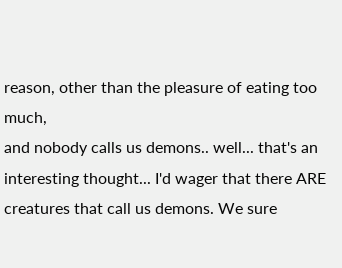reason, other than the pleasure of eating too much,
and nobody calls us demons.. well... that's an interesting thought... I'd wager that there ARE
creatures that call us demons. We sure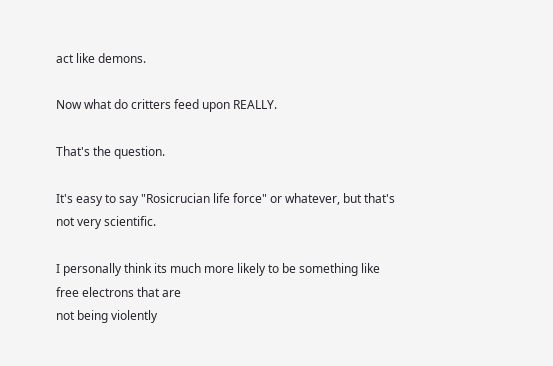act like demons.

Now what do critters feed upon REALLY.

That's the question.

It's easy to say "Rosicrucian life force" or whatever, but that's not very scientific.

I personally think its much more likely to be something like free electrons that are
not being violently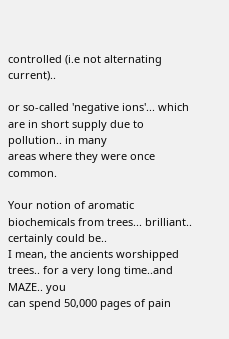controlled (i.e not alternating current)..

or so-called 'negative ions'... which are in short supply due to pollution.. in many
areas where they were once common.

Your notion of aromatic biochemicals from trees... brilliant.. certainly could be..
I mean, the ancients worshipped trees.. for a very long time..and MAZE.. you
can spend 50,000 pages of pain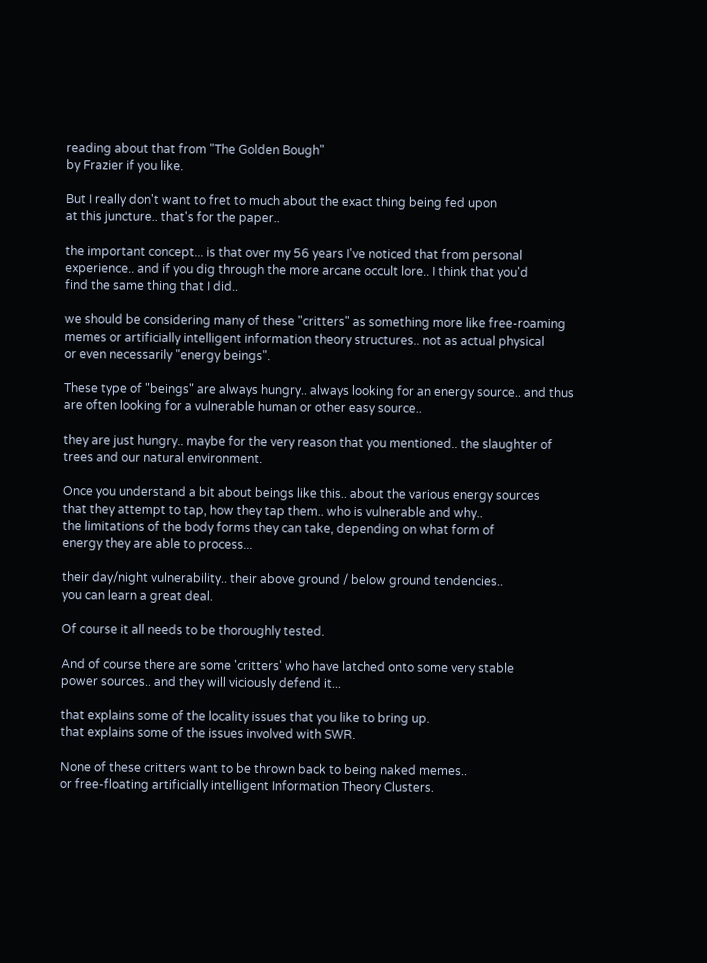reading about that from "The Golden Bough"
by Frazier if you like.

But I really don't want to fret to much about the exact thing being fed upon
at this juncture.. that's for the paper..

the important concept... is that over my 56 years I've noticed that from personal
experience.. and if you dig through the more arcane occult lore.. I think that you'd
find the same thing that I did..

we should be considering many of these "critters" as something more like free-roaming
memes or artificially intelligent information theory structures.. not as actual physical
or even necessarily "energy beings".

These type of "beings" are always hungry.. always looking for an energy source.. and thus
are often looking for a vulnerable human or other easy source..

they are just hungry.. maybe for the very reason that you mentioned.. the slaughter of
trees and our natural environment.

Once you understand a bit about beings like this.. about the various energy sources
that they attempt to tap, how they tap them.. who is vulnerable and why..
the limitations of the body forms they can take, depending on what form of
energy they are able to process...

their day/night vulnerability.. their above ground / below ground tendencies..
you can learn a great deal.

Of course it all needs to be thoroughly tested.

And of course there are some 'critters' who have latched onto some very stable
power sources.. and they will viciously defend it...

that explains some of the locality issues that you like to bring up.
that explains some of the issues involved with SWR.

None of these critters want to be thrown back to being naked memes..
or free-floating artificially intelligent Information Theory Clusters.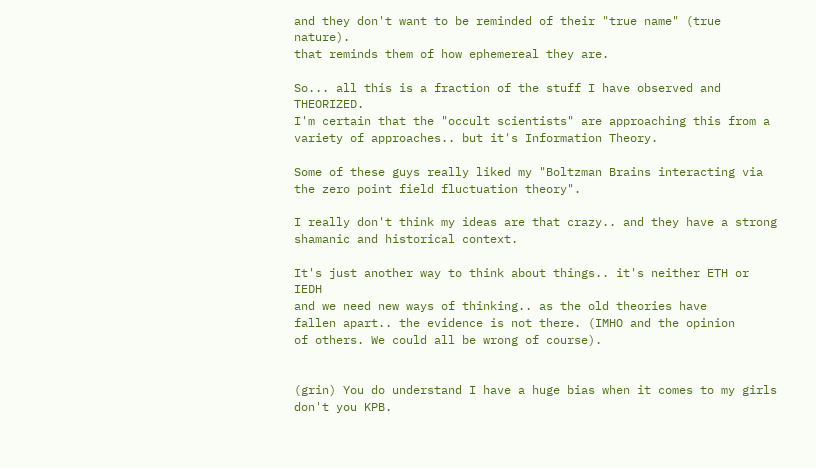and they don't want to be reminded of their "true name" (true nature).
that reminds them of how ephemereal they are.

So... all this is a fraction of the stuff I have observed and THEORIZED.
I'm certain that the "occult scientists" are approaching this from a
variety of approaches.. but it's Information Theory.

Some of these guys really liked my "Boltzman Brains interacting via
the zero point field fluctuation theory".

I really don't think my ideas are that crazy.. and they have a strong
shamanic and historical context.

It's just another way to think about things.. it's neither ETH or IEDH
and we need new ways of thinking.. as the old theories have
fallen apart.. the evidence is not there. (IMHO and the opinion
of others. We could all be wrong of course).


(grin) You do understand I have a huge bias when it comes to my girls don't you KPB.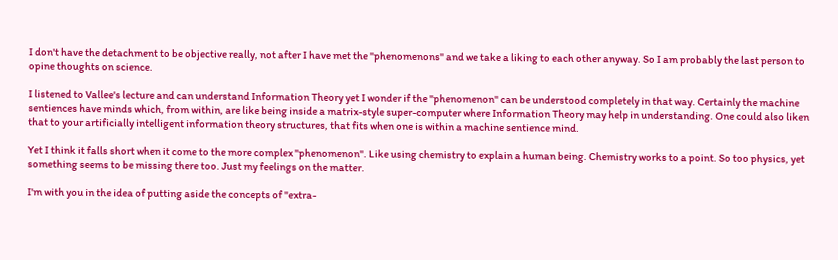I don't have the detachment to be objective really, not after I have met the "phenomenons" and we take a liking to each other anyway. So I am probably the last person to opine thoughts on science.

I listened to Vallee's lecture and can understand Information Theory yet I wonder if the "phenomenon" can be understood completely in that way. Certainly the machine sentiences have minds which, from within, are like being inside a matrix-style super-computer where Information Theory may help in understanding. One could also liken that to your artificially intelligent information theory structures, that fits when one is within a machine sentience mind.

Yet I think it falls short when it come to the more complex "phenomenon". Like using chemistry to explain a human being. Chemistry works to a point. So too physics, yet something seems to be missing there too. Just my feelings on the matter.

I'm with you in the idea of putting aside the concepts of "extra-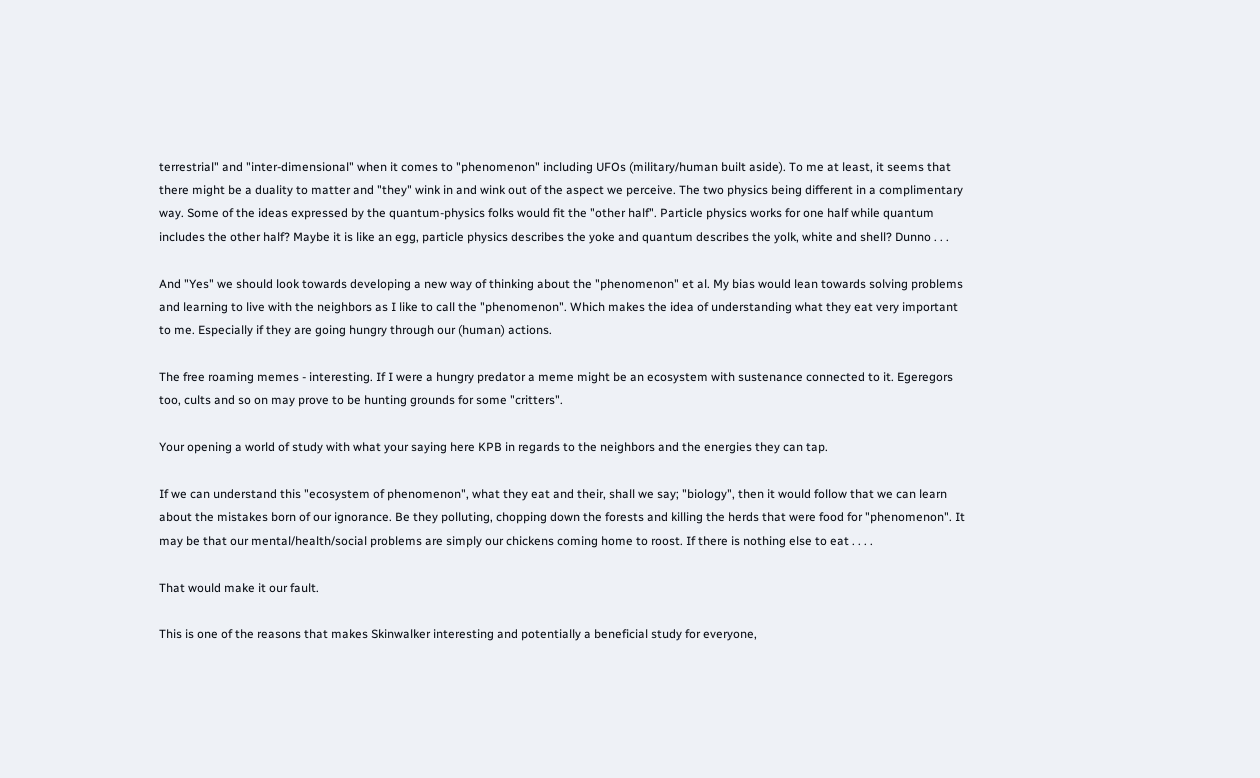terrestrial" and "inter-dimensional" when it comes to "phenomenon" including UFOs (military/human built aside). To me at least, it seems that there might be a duality to matter and "they" wink in and wink out of the aspect we perceive. The two physics being different in a complimentary way. Some of the ideas expressed by the quantum-physics folks would fit the "other half". Particle physics works for one half while quantum includes the other half? Maybe it is like an egg, particle physics describes the yoke and quantum describes the yolk, white and shell? Dunno . . .

And "Yes" we should look towards developing a new way of thinking about the "phenomenon" et al. My bias would lean towards solving problems and learning to live with the neighbors as I like to call the "phenomenon". Which makes the idea of understanding what they eat very important to me. Especially if they are going hungry through our (human) actions.

The free roaming memes - interesting. If I were a hungry predator a meme might be an ecosystem with sustenance connected to it. Egeregors too, cults and so on may prove to be hunting grounds for some "critters".

Your opening a world of study with what your saying here KPB in regards to the neighbors and the energies they can tap.

If we can understand this "ecosystem of phenomenon", what they eat and their, shall we say; "biology", then it would follow that we can learn about the mistakes born of our ignorance. Be they polluting, chopping down the forests and killing the herds that were food for "phenomenon". It may be that our mental/health/social problems are simply our chickens coming home to roost. If there is nothing else to eat . . . .

That would make it our fault.

This is one of the reasons that makes Skinwalker interesting and potentially a beneficial study for everyone,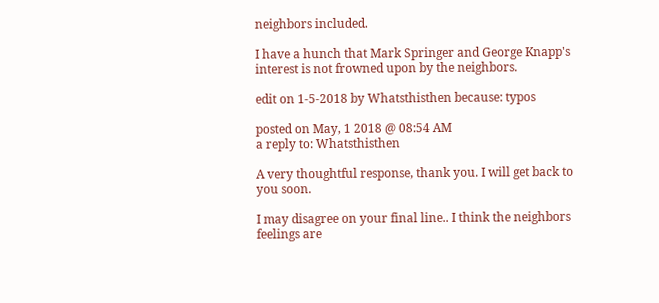neighbors included.

I have a hunch that Mark Springer and George Knapp's interest is not frowned upon by the neighbors.

edit on 1-5-2018 by Whatsthisthen because: typos

posted on May, 1 2018 @ 08:54 AM
a reply to: Whatsthisthen

A very thoughtful response, thank you. I will get back to you soon.

I may disagree on your final line.. I think the neighbors feelings are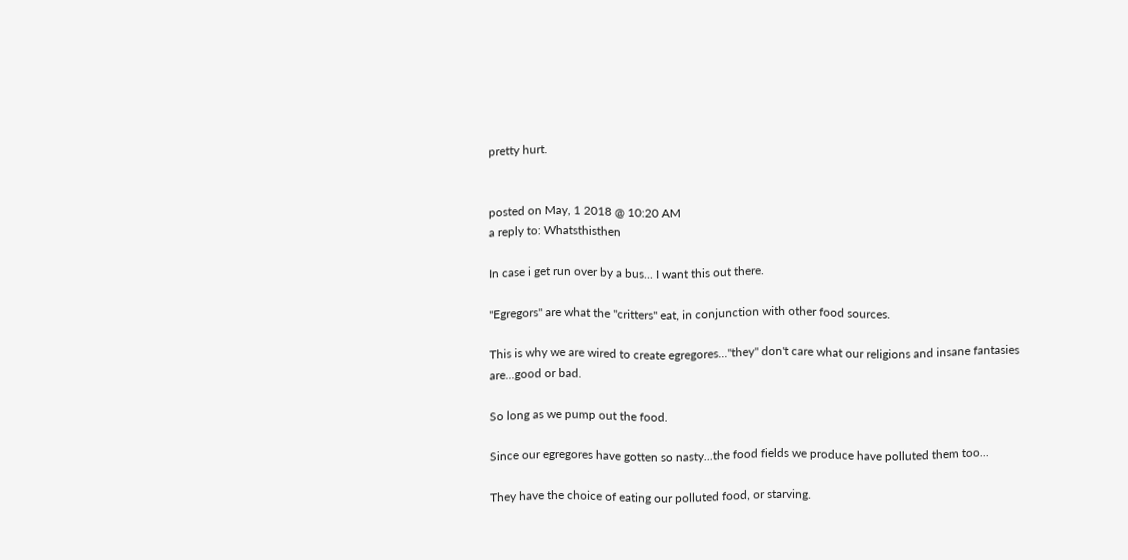pretty hurt.


posted on May, 1 2018 @ 10:20 AM
a reply to: Whatsthisthen

In case i get run over by a bus... I want this out there.

"Egregors" are what the "critters" eat, in conjunction with other food sources.

This is why we are wired to create egregores..."they" don't care what our religions and insane fantasies are...good or bad.

So long as we pump out the food.

Since our egregores have gotten so nasty...the food fields we produce have polluted them too...

They have the choice of eating our polluted food, or starving.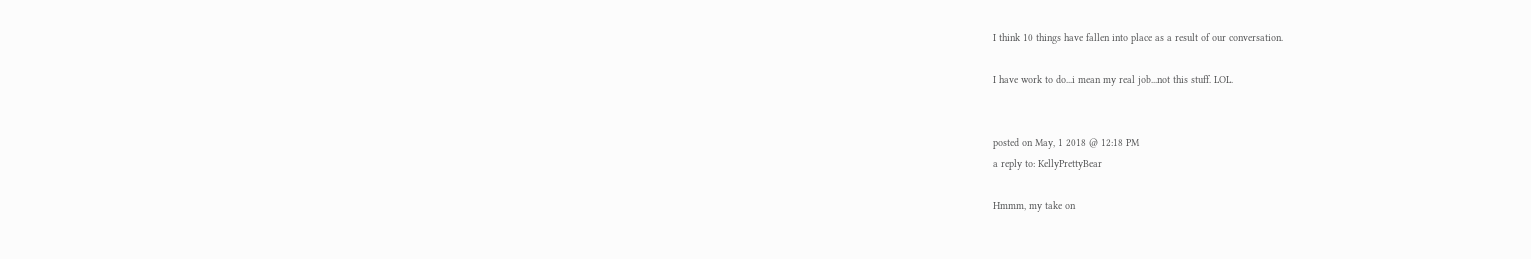I think 10 things have fallen into place as a result of our conversation.

I have work to do...i mean my real job...not this stuff. LOL.


posted on May, 1 2018 @ 12:18 PM
a reply to: KellyPrettyBear

Hmmm, my take on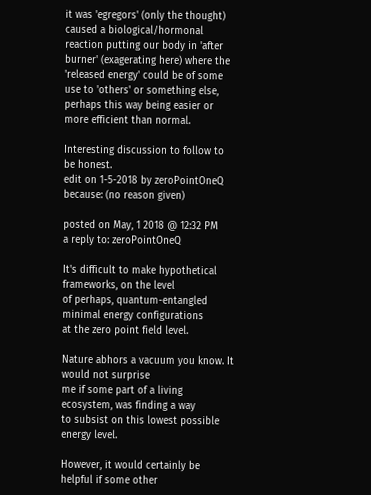it was 'egregors' (only the thought) caused a biological/hormonal reaction putting our body in 'after burner' (exagerating here) where the 'released energy' could be of some use to 'others' or something else, perhaps this way being easier or more efficient than normal.

Interesting discussion to follow to be honest.
edit on 1-5-2018 by zeroPointOneQ because: (no reason given)

posted on May, 1 2018 @ 12:32 PM
a reply to: zeroPointOneQ

It's difficult to make hypothetical frameworks, on the level
of perhaps, quantum-entangled minimal energy configurations
at the zero point field level.

Nature abhors a vacuum you know. It would not surprise
me if some part of a living ecosystem, was finding a way
to subsist on this lowest possible energy level.

However, it would certainly be helpful if some other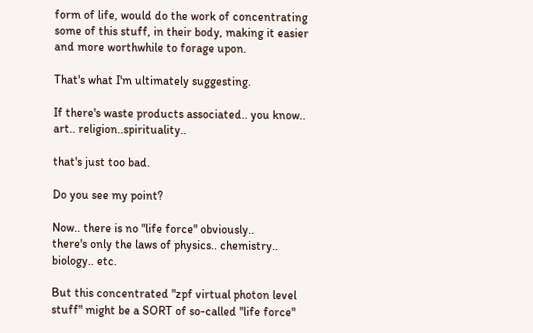form of life, would do the work of concentrating
some of this stuff, in their body, making it easier
and more worthwhile to forage upon.

That's what I'm ultimately suggesting.

If there's waste products associated.. you know..
art.. religion..spirituality..

that's just too bad.

Do you see my point?

Now.. there is no "life force" obviously..
there's only the laws of physics.. chemistry..
biology.. etc.

But this concentrated "zpf virtual photon level
stuff" might be a SORT of so-called "life force"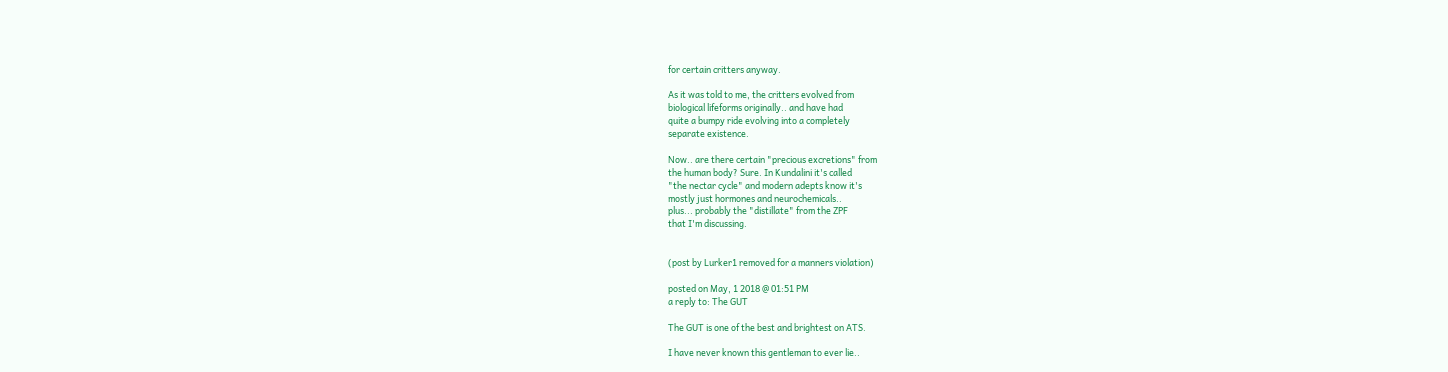for certain critters anyway.

As it was told to me, the critters evolved from
biological lifeforms originally.. and have had
quite a bumpy ride evolving into a completely
separate existence.

Now.. are there certain "precious excretions" from
the human body? Sure. In Kundalini it's called
"the nectar cycle" and modern adepts know it's
mostly just hormones and neurochemicals..
plus... probably the "distillate" from the ZPF
that I'm discussing.


(post by Lurker1 removed for a manners violation)

posted on May, 1 2018 @ 01:51 PM
a reply to: The GUT

The GUT is one of the best and brightest on ATS.

I have never known this gentleman to ever lie..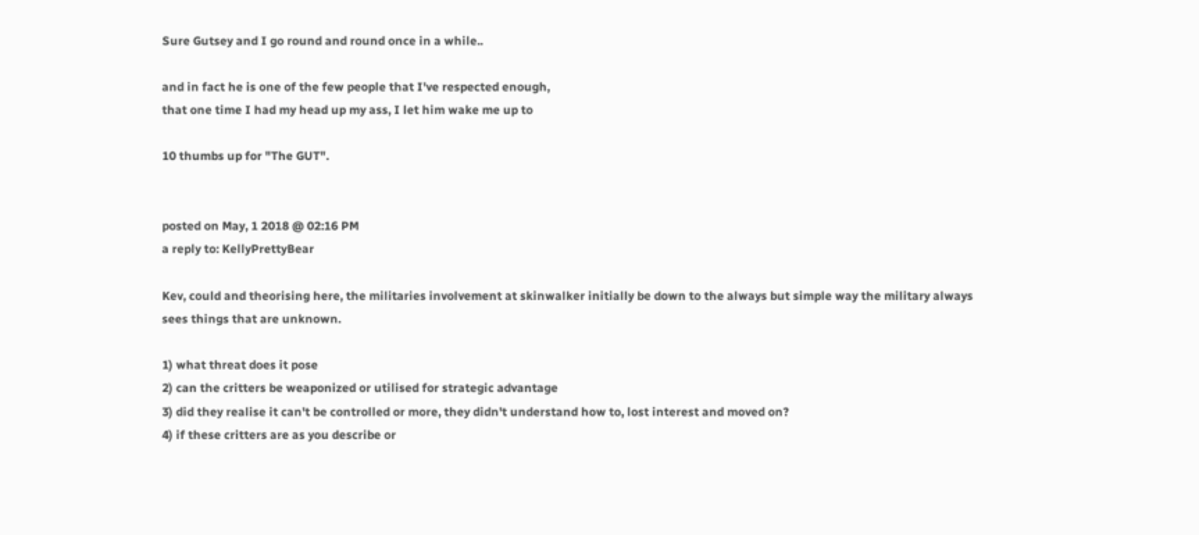Sure Gutsey and I go round and round once in a while..

and in fact he is one of the few people that I've respected enough,
that one time I had my head up my ass, I let him wake me up to

10 thumbs up for "The GUT".


posted on May, 1 2018 @ 02:16 PM
a reply to: KellyPrettyBear

Kev, could and theorising here, the militaries involvement at skinwalker initially be down to the always but simple way the military always sees things that are unknown.

1) what threat does it pose
2) can the critters be weaponized or utilised for strategic advantage
3) did they realise it can't be controlled or more, they didn't understand how to, lost interest and moved on?
4) if these critters are as you describe or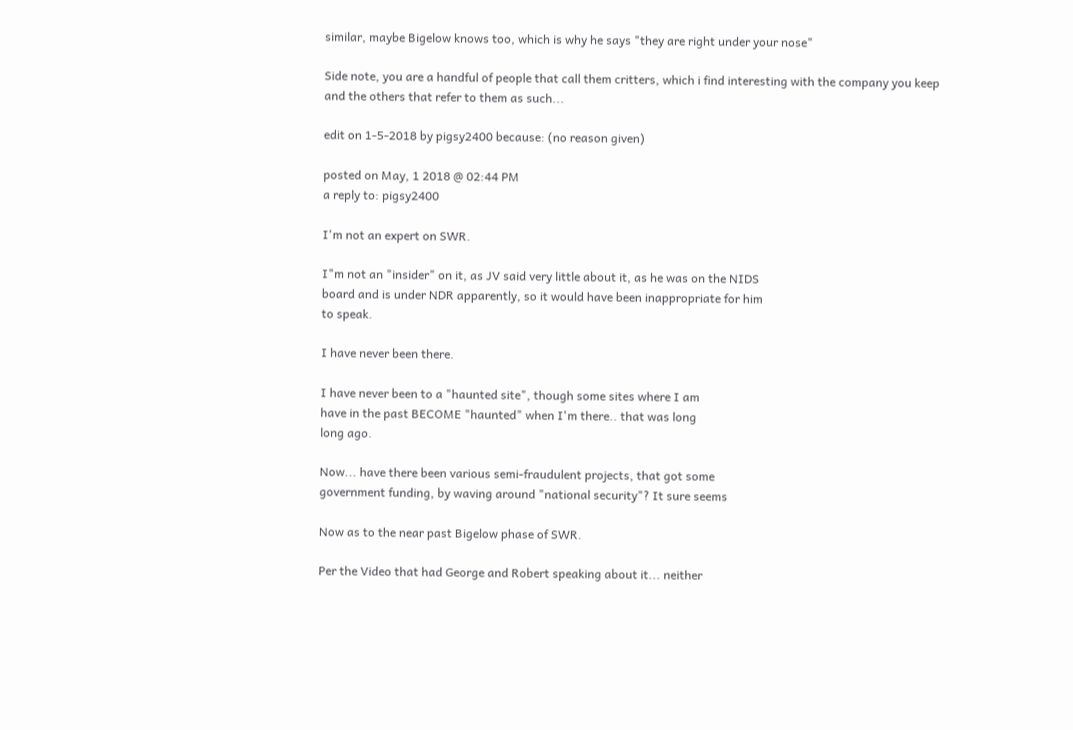similar, maybe Bigelow knows too, which is why he says "they are right under your nose"

Side note, you are a handful of people that call them critters, which i find interesting with the company you keep and the others that refer to them as such...

edit on 1-5-2018 by pigsy2400 because: (no reason given)

posted on May, 1 2018 @ 02:44 PM
a reply to: pigsy2400

I'm not an expert on SWR.

I"m not an "insider" on it, as JV said very little about it, as he was on the NIDS
board and is under NDR apparently, so it would have been inappropriate for him
to speak.

I have never been there.

I have never been to a "haunted site", though some sites where I am
have in the past BECOME "haunted" when I'm there.. that was long
long ago.

Now... have there been various semi-fraudulent projects, that got some
government funding, by waving around "national security"? It sure seems

Now as to the near past Bigelow phase of SWR.

Per the Video that had George and Robert speaking about it... neither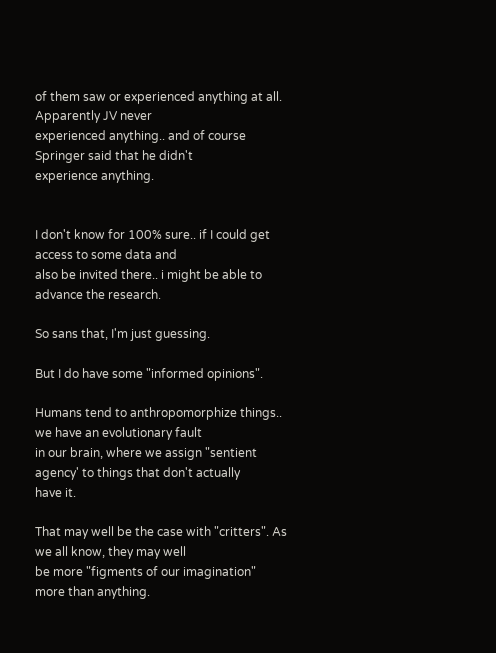of them saw or experienced anything at all. Apparently JV never
experienced anything.. and of course Springer said that he didn't
experience anything.


I don't know for 100% sure.. if I could get access to some data and
also be invited there.. i might be able to advance the research.

So sans that, I'm just guessing.

But I do have some "informed opinions".

Humans tend to anthropomorphize things.. we have an evolutionary fault
in our brain, where we assign "sentient agency' to things that don't actually
have it.

That may well be the case with "critters". As we all know, they may well
be more "figments of our imagination" more than anything.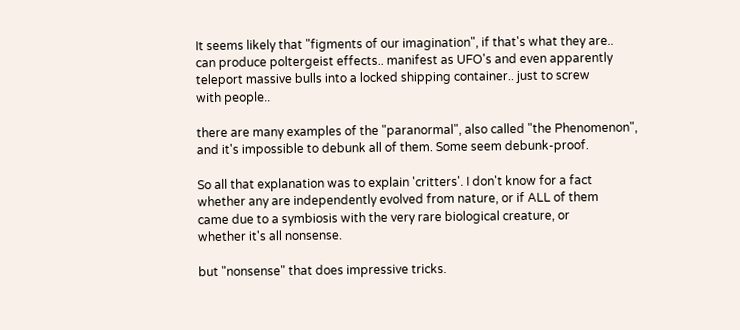It seems likely that "figments of our imagination", if that's what they are..
can produce poltergeist effects.. manifest as UFO's and even apparently
teleport massive bulls into a locked shipping container.. just to screw
with people..

there are many examples of the "paranormal", also called "the Phenomenon",
and it's impossible to debunk all of them. Some seem debunk-proof.

So all that explanation was to explain 'critters'. I don't know for a fact
whether any are independently evolved from nature, or if ALL of them
came due to a symbiosis with the very rare biological creature, or
whether it's all nonsense.

but "nonsense" that does impressive tricks.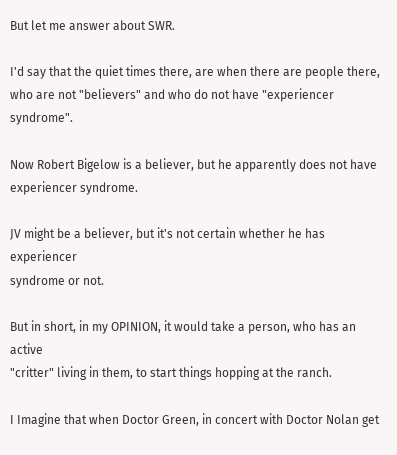But let me answer about SWR.

I'd say that the quiet times there, are when there are people there,
who are not "believers" and who do not have "experiencer syndrome".

Now Robert Bigelow is a believer, but he apparently does not have
experiencer syndrome.

JV might be a believer, but it's not certain whether he has experiencer
syndrome or not.

But in short, in my OPINION, it would take a person, who has an active
"critter" living in them, to start things hopping at the ranch.

I Imagine that when Doctor Green, in concert with Doctor Nolan get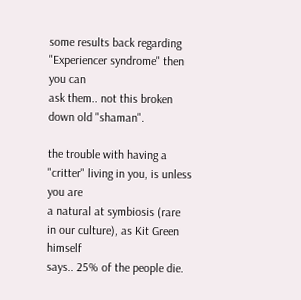some results back regarding "Experiencer syndrome" then you can
ask them.. not this broken down old "shaman".

the trouble with having a "critter" living in you, is unless you are
a natural at symbiosis (rare in our culture), as Kit Green himself
says.. 25% of the people die.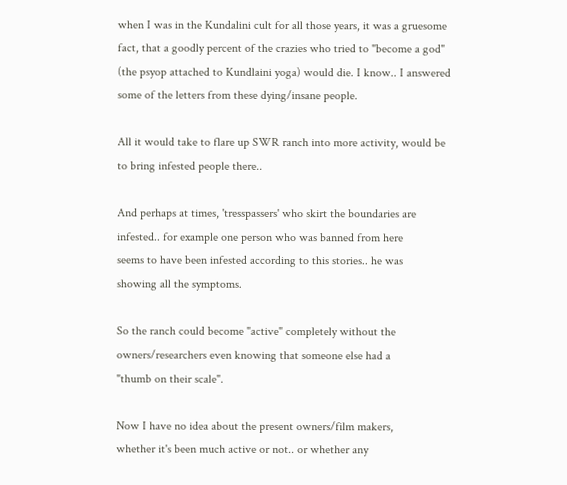when I was in the Kundalini cult for all those years, it was a gruesome
fact, that a goodly percent of the crazies who tried to "become a god"
(the psyop attached to Kundlaini yoga) would die. I know.. I answered
some of the letters from these dying/insane people.

All it would take to flare up SWR ranch into more activity, would be
to bring infested people there..

And perhaps at times, 'tresspassers' who skirt the boundaries are
infested.. for example one person who was banned from here
seems to have been infested according to this stories.. he was
showing all the symptoms.

So the ranch could become "active" completely without the
owners/researchers even knowing that someone else had a
"thumb on their scale".

Now I have no idea about the present owners/film makers,
whether it's been much active or not.. or whether any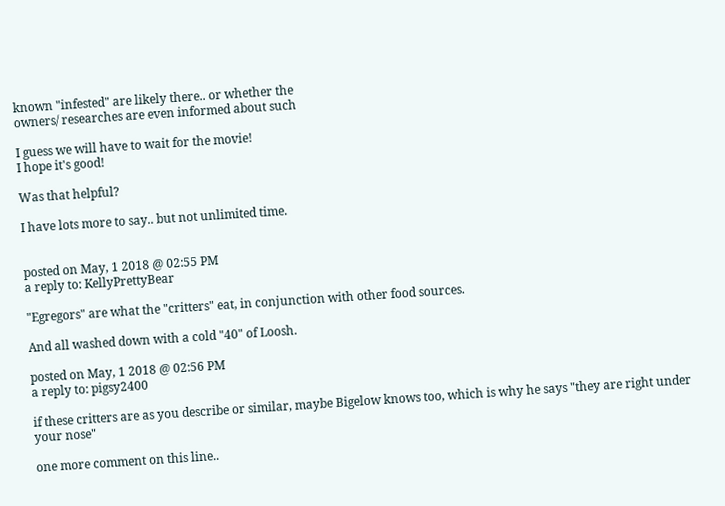known "infested" are likely there.. or whether the
owners/ researches are even informed about such

I guess we will have to wait for the movie!
I hope it's good!

Was that helpful?

I have lots more to say.. but not unlimited time.


posted on May, 1 2018 @ 02:55 PM
a reply to: KellyPrettyBear

"Egregors" are what the "critters" eat, in conjunction with other food sources.

And all washed down with a cold "40" of Loosh.

posted on May, 1 2018 @ 02:56 PM
a reply to: pigsy2400

if these critters are as you describe or similar, maybe Bigelow knows too, which is why he says "they are right under your nose"

one more comment on this line..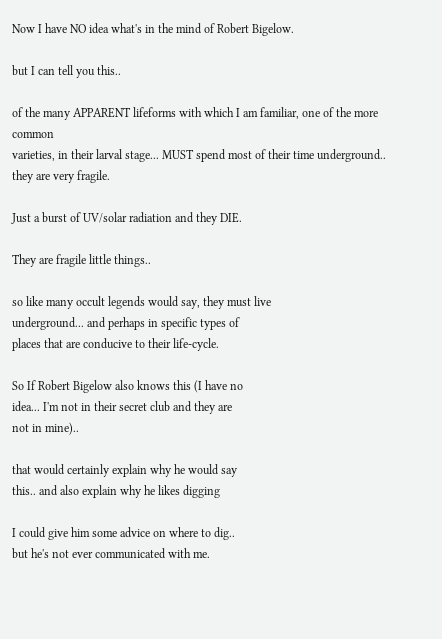Now I have NO idea what's in the mind of Robert Bigelow.

but I can tell you this..

of the many APPARENT lifeforms with which I am familiar, one of the more common
varieties, in their larval stage... MUST spend most of their time underground..
they are very fragile.

Just a burst of UV/solar radiation and they DIE.

They are fragile little things..

so like many occult legends would say, they must live
underground... and perhaps in specific types of
places that are conducive to their life-cycle.

So If Robert Bigelow also knows this (I have no
idea... I'm not in their secret club and they are
not in mine)..

that would certainly explain why he would say
this.. and also explain why he likes digging

I could give him some advice on where to dig..
but he's not ever communicated with me.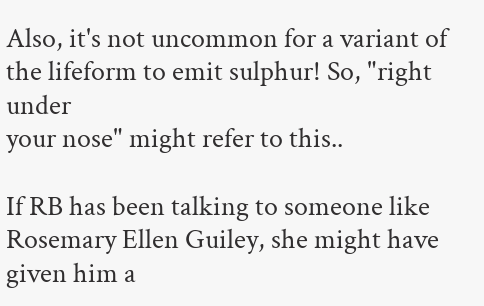Also, it's not uncommon for a variant of
the lifeform to emit sulphur! So, "right under
your nose" might refer to this..

If RB has been talking to someone like
Rosemary Ellen Guiley, she might have
given him a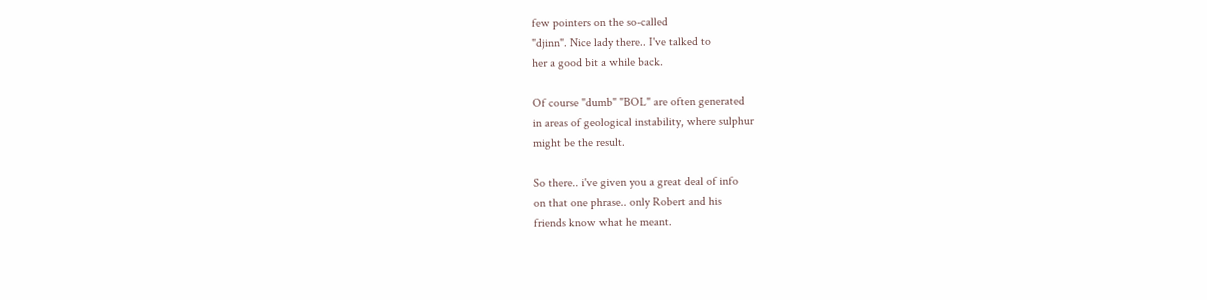few pointers on the so-called
"djinn". Nice lady there.. I've talked to
her a good bit a while back.

Of course "dumb" "BOL" are often generated
in areas of geological instability, where sulphur
might be the result.

So there.. i've given you a great deal of info
on that one phrase.. only Robert and his
friends know what he meant.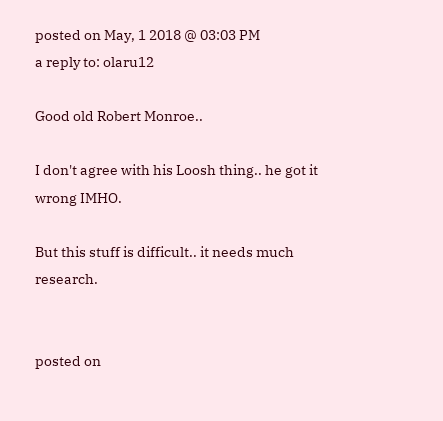posted on May, 1 2018 @ 03:03 PM
a reply to: olaru12

Good old Robert Monroe..

I don't agree with his Loosh thing.. he got it wrong IMHO.

But this stuff is difficult.. it needs much research.


posted on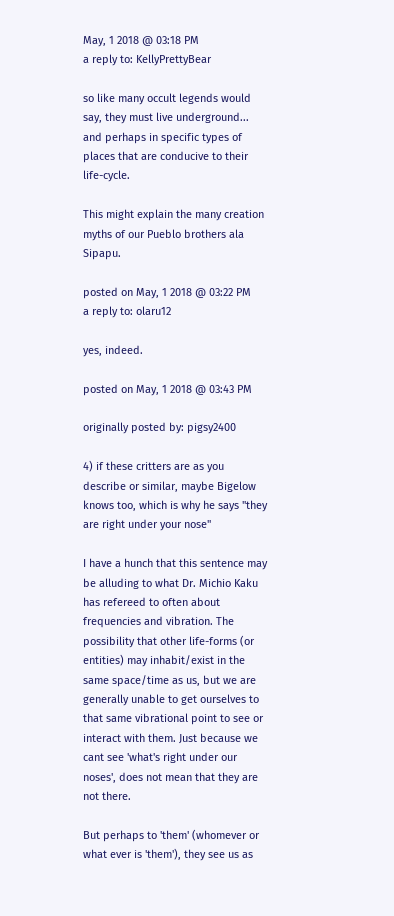May, 1 2018 @ 03:18 PM
a reply to: KellyPrettyBear

so like many occult legends would say, they must live underground... and perhaps in specific types of places that are conducive to their life-cycle.

This might explain the many creation myths of our Pueblo brothers ala Sipapu.

posted on May, 1 2018 @ 03:22 PM
a reply to: olaru12

yes, indeed.

posted on May, 1 2018 @ 03:43 PM

originally posted by: pigsy2400

4) if these critters are as you describe or similar, maybe Bigelow knows too, which is why he says "they are right under your nose"

I have a hunch that this sentence may be alluding to what Dr. Michio Kaku has refereed to often about frequencies and vibration. The possibility that other life-forms (or entities) may inhabit/exist in the same space/time as us, but we are generally unable to get ourselves to that same vibrational point to see or interact with them. Just because we cant see 'what's right under our noses', does not mean that they are not there.

But perhaps to 'them' (whomever or what ever is 'them'), they see us as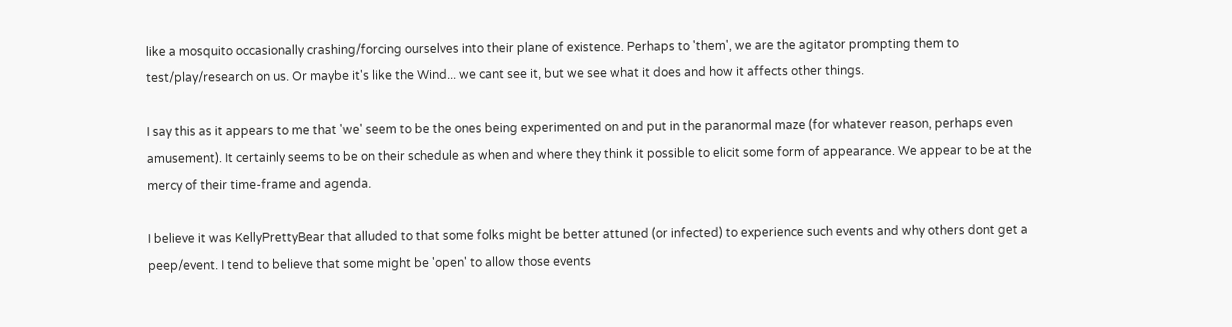like a mosquito occasionally crashing/forcing ourselves into their plane of existence. Perhaps to 'them', we are the agitator prompting them to test/play/research on us. Or maybe it's like the Wind... we cant see it, but we see what it does and how it affects other things.

I say this as it appears to me that 'we' seem to be the ones being experimented on and put in the paranormal maze (for whatever reason, perhaps even amusement). It certainly seems to be on their schedule as when and where they think it possible to elicit some form of appearance. We appear to be at the mercy of their time-frame and agenda.

I believe it was KellyPrettyBear that alluded to that some folks might be better attuned (or infected) to experience such events and why others dont get a peep/event. I tend to believe that some might be 'open' to allow those events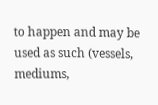to happen and may be used as such (vessels, mediums,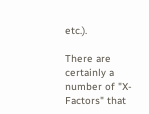etc.).

There are certainly a number of "X-Factors" that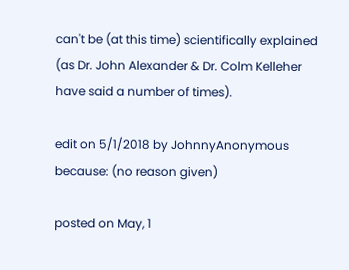can't be (at this time) scientifically explained (as Dr. John Alexander & Dr. Colm Kelleher have said a number of times).

edit on 5/1/2018 by JohnnyAnonymous because: (no reason given)

posted on May, 1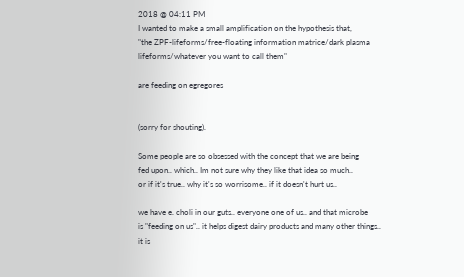2018 @ 04:11 PM
I wanted to make a small amplification on the hypothesis that,
"the ZPF-lifeforms/free-floating information matrice/dark plasma
lifeforms/whatever you want to call them"

are feeding on egregores


(sorry for shouting).

Some people are so obsessed with the concept that we are being
fed upon.. which.. Im not sure why they like that idea so much..
or if it's true.. why it's so worrisome.. if it doesn't hurt us..

we have e. choli in our guts.. everyone one of us.. and that microbe
is "feeding on us".. it helps digest dairy products and many other things..
it is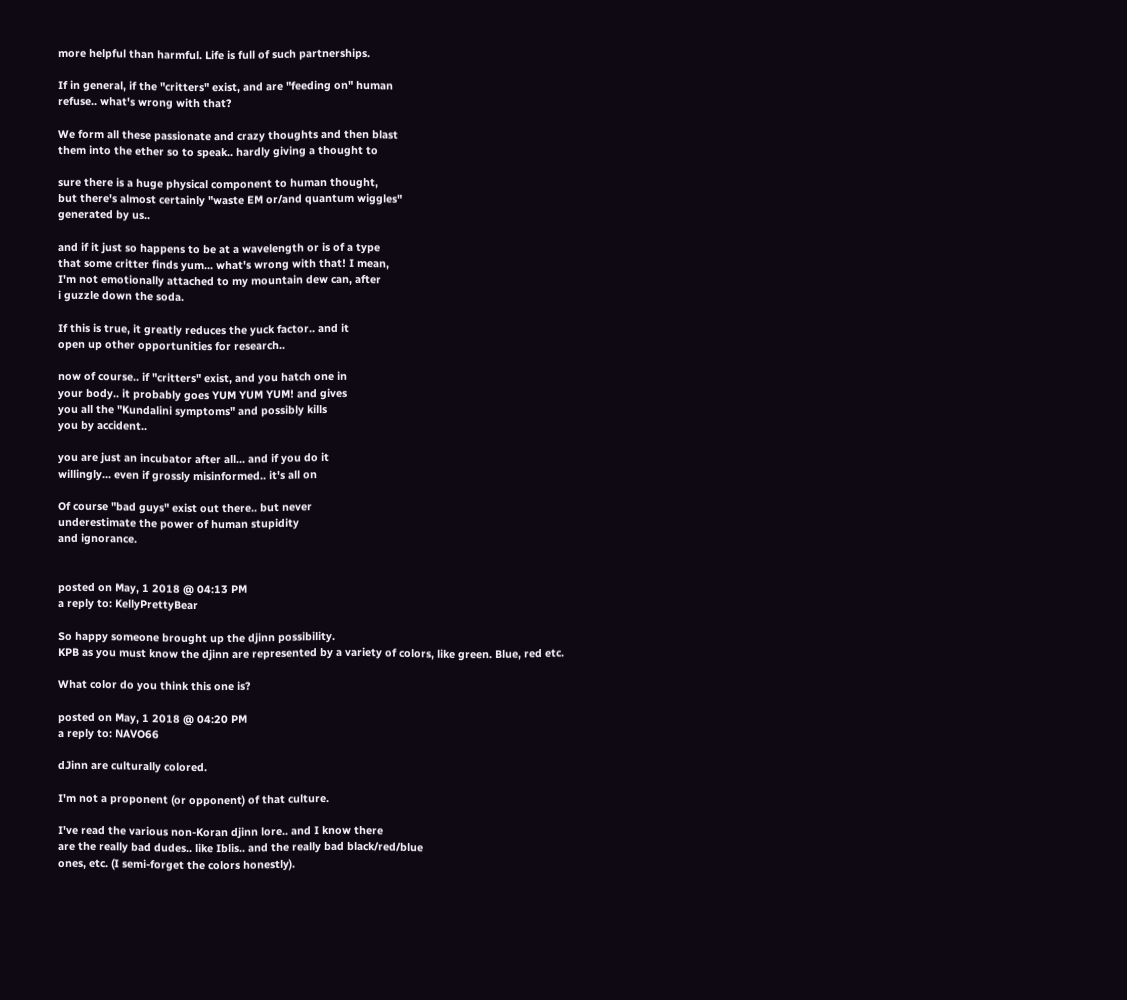more helpful than harmful. Life is full of such partnerships.

If in general, if the "critters" exist, and are "feeding on" human
refuse.. what's wrong with that?

We form all these passionate and crazy thoughts and then blast
them into the ether so to speak.. hardly giving a thought to

sure there is a huge physical component to human thought,
but there's almost certainly "waste EM or/and quantum wiggles"
generated by us..

and if it just so happens to be at a wavelength or is of a type
that some critter finds yum... what's wrong with that! I mean,
I'm not emotionally attached to my mountain dew can, after
i guzzle down the soda.

If this is true, it greatly reduces the yuck factor.. and it
open up other opportunities for research..

now of course.. if "critters" exist, and you hatch one in
your body.. it probably goes YUM YUM YUM! and gives
you all the "Kundalini symptoms" and possibly kills
you by accident..

you are just an incubator after all... and if you do it
willingly... even if grossly misinformed.. it's all on

Of course "bad guys" exist out there.. but never
underestimate the power of human stupidity
and ignorance.


posted on May, 1 2018 @ 04:13 PM
a reply to: KellyPrettyBear

So happy someone brought up the djinn possibility.
KPB as you must know the djinn are represented by a variety of colors, like green. Blue, red etc.

What color do you think this one is?

posted on May, 1 2018 @ 04:20 PM
a reply to: NAVO66

dJinn are culturally colored.

I'm not a proponent (or opponent) of that culture.

I've read the various non-Koran djinn lore.. and I know there
are the really bad dudes.. like Iblis.. and the really bad black/red/blue
ones, etc. (I semi-forget the colors honestly).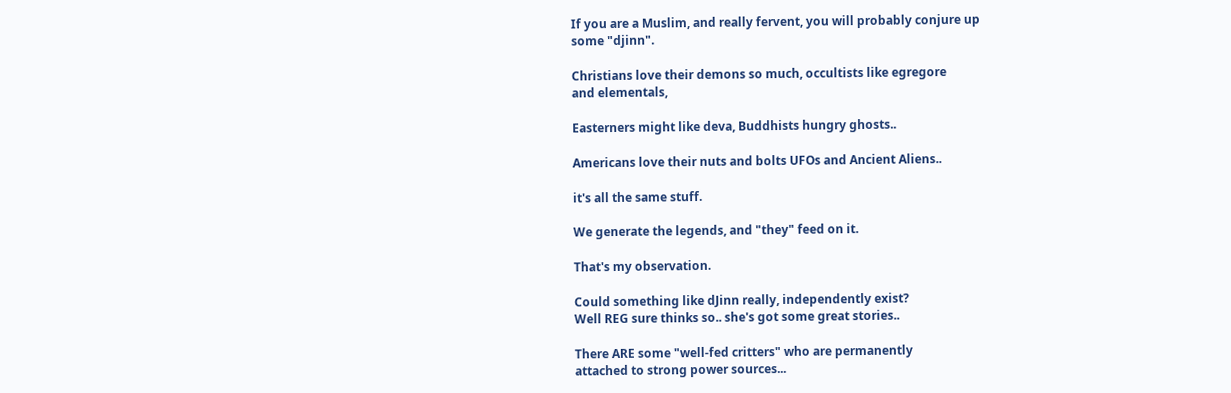If you are a Muslim, and really fervent, you will probably conjure up
some "djinn".

Christians love their demons so much, occultists like egregore
and elementals,

Easterners might like deva, Buddhists hungry ghosts..

Americans love their nuts and bolts UFOs and Ancient Aliens..

it's all the same stuff.

We generate the legends, and "they" feed on it.

That's my observation.

Could something like dJinn really, independently exist?
Well REG sure thinks so.. she's got some great stories..

There ARE some "well-fed critters" who are permanently
attached to strong power sources...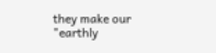they make our "earthly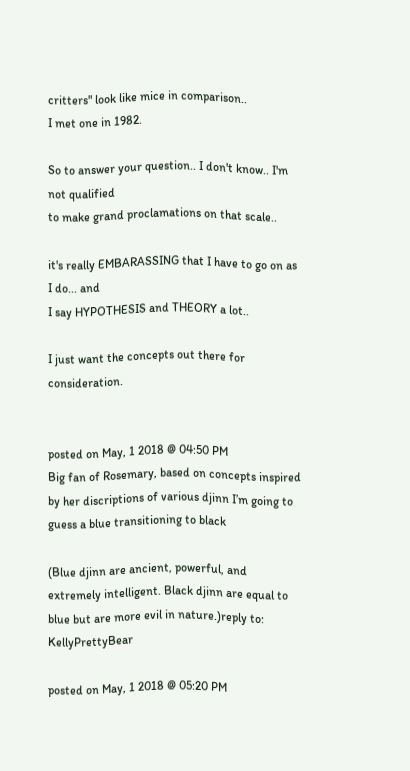critters" look like mice in comparison..
I met one in 1982.

So to answer your question.. I don't know.. I'm not qualified
to make grand proclamations on that scale..

it's really EMBARASSING that I have to go on as I do... and
I say HYPOTHESIS and THEORY a lot..

I just want the concepts out there for consideration.


posted on May, 1 2018 @ 04:50 PM
Big fan of Rosemary, based on concepts inspired by her discriptions of various djinn I’m going to guess a blue transitioning to black

(Blue djinn are ancient, powerful, and extremely intelligent. Black djinn are equal to blue but are more evil in nature.)reply to: KellyPrettyBear

posted on May, 1 2018 @ 05:20 PM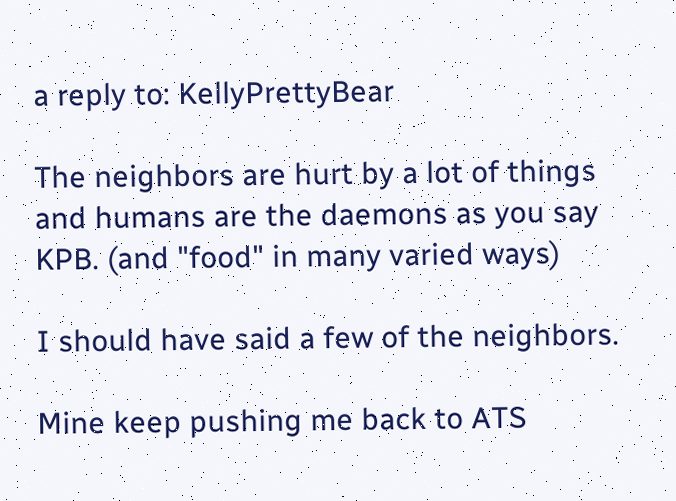a reply to: KellyPrettyBear

The neighbors are hurt by a lot of things and humans are the daemons as you say KPB. (and "food" in many varied ways)

I should have said a few of the neighbors.

Mine keep pushing me back to ATS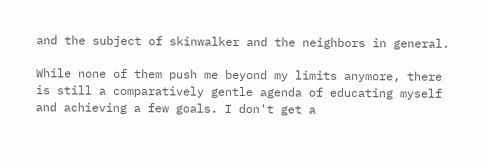and the subject of skinwalker and the neighbors in general.

While none of them push me beyond my limits anymore, there is still a comparatively gentle agenda of educating myself and achieving a few goals. I don't get a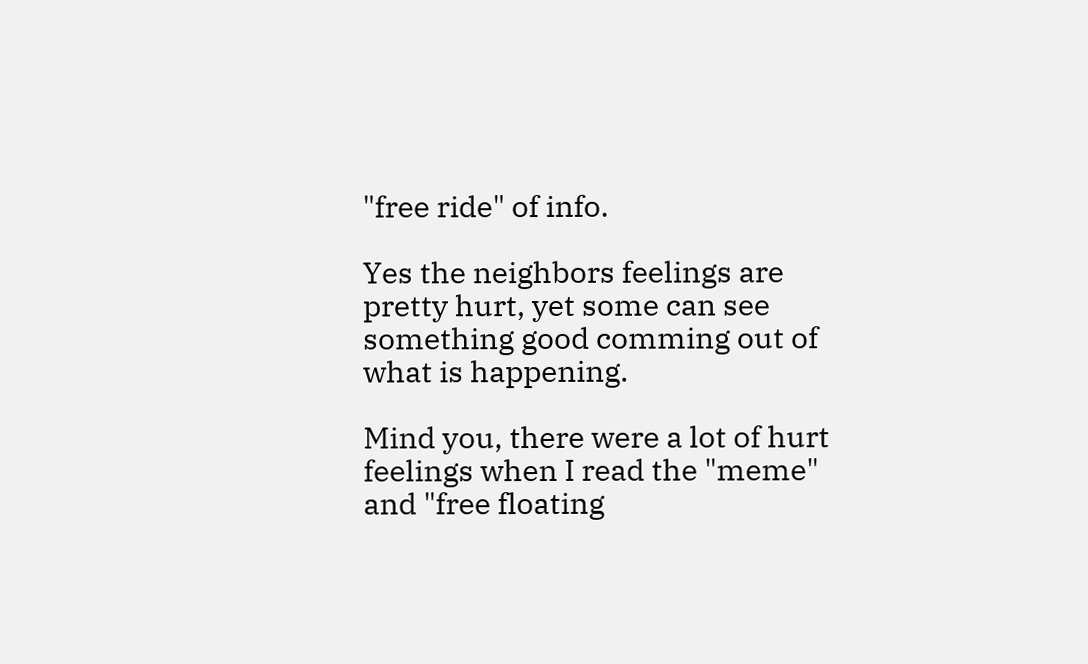"free ride" of info.

Yes the neighbors feelings are pretty hurt, yet some can see something good comming out of what is happening.

Mind you, there were a lot of hurt feelings when I read the "meme" and "free floating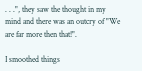. . .", they saw the thought in my mind and there was an outcry of "We are far more then that!".

I smoothed things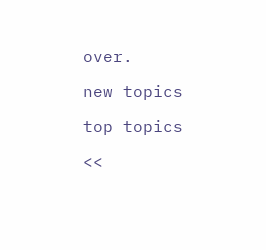over.

new topics

top topics

<<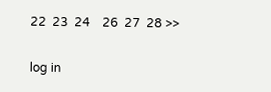22  23  24    26  27  28 >>

log in